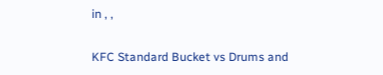in , ,

KFC Standard Bucket vs Drums and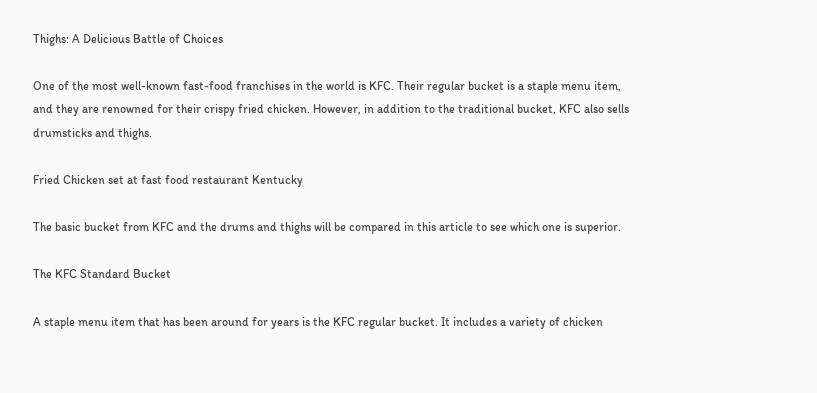Thighs: A Delicious Battle of Choices

One of the most well-known fast-food franchises in the world is KFC. Their regular bucket is a staple menu item, and they are renowned for their crispy fried chicken. However, in addition to the traditional bucket, KFC also sells drumsticks and thighs.

Fried Chicken set at fast food restaurant Kentucky

The basic bucket from KFC and the drums and thighs will be compared in this article to see which one is superior.

The KFC Standard Bucket

A staple menu item that has been around for years is the KFC regular bucket. It includes a variety of chicken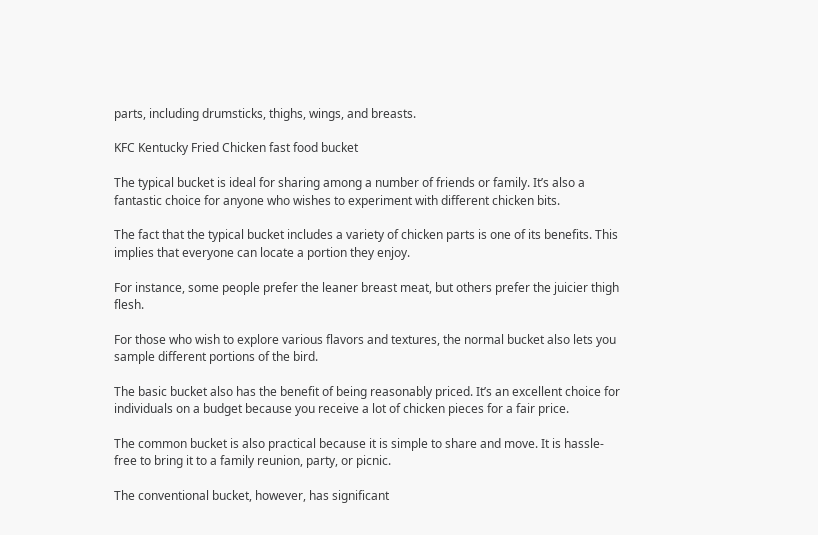parts, including drumsticks, thighs, wings, and breasts.

KFC Kentucky Fried Chicken fast food bucket

The typical bucket is ideal for sharing among a number of friends or family. It’s also a fantastic choice for anyone who wishes to experiment with different chicken bits.

The fact that the typical bucket includes a variety of chicken parts is one of its benefits. This implies that everyone can locate a portion they enjoy.

For instance, some people prefer the leaner breast meat, but others prefer the juicier thigh flesh.

For those who wish to explore various flavors and textures, the normal bucket also lets you sample different portions of the bird.

The basic bucket also has the benefit of being reasonably priced. It’s an excellent choice for individuals on a budget because you receive a lot of chicken pieces for a fair price.

The common bucket is also practical because it is simple to share and move. It is hassle-free to bring it to a family reunion, party, or picnic.

The conventional bucket, however, has significant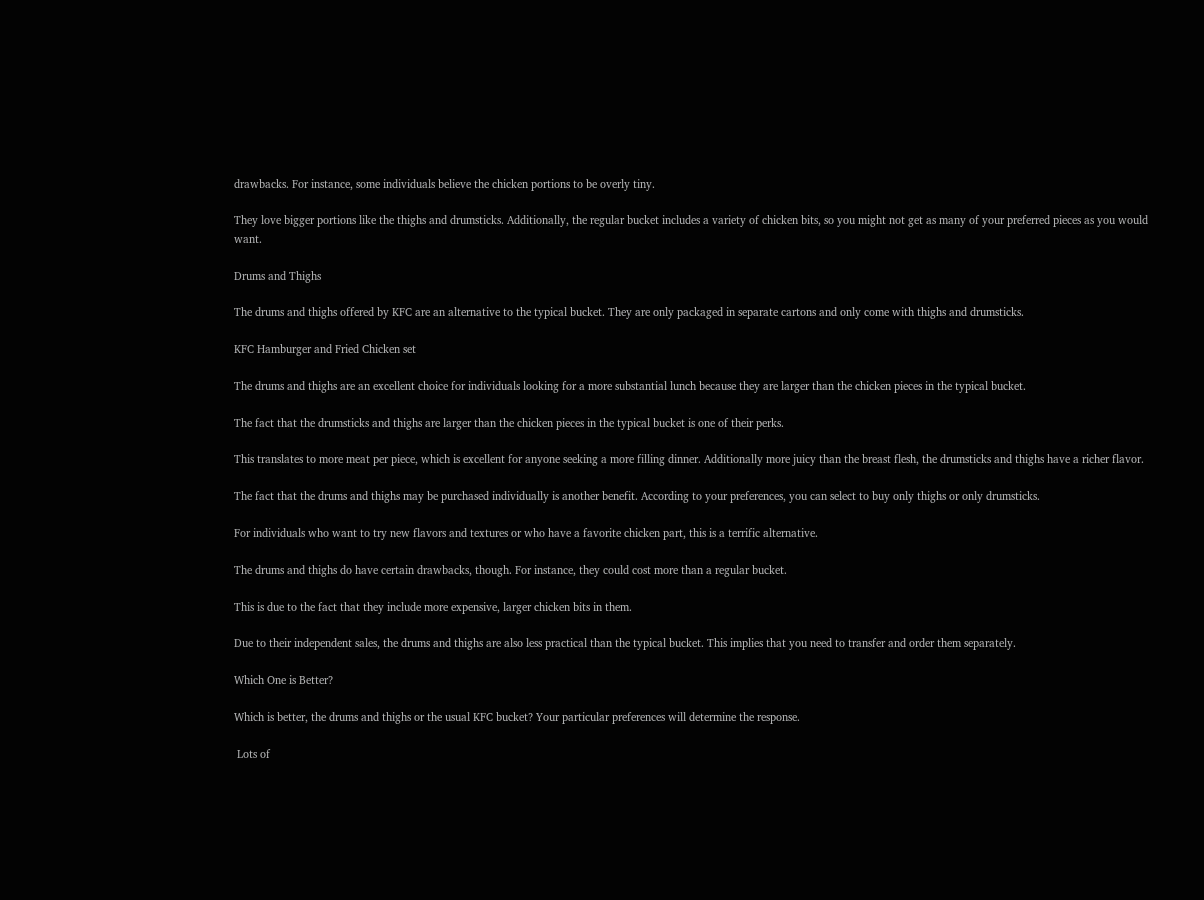drawbacks. For instance, some individuals believe the chicken portions to be overly tiny.

They love bigger portions like the thighs and drumsticks. Additionally, the regular bucket includes a variety of chicken bits, so you might not get as many of your preferred pieces as you would want.

Drums and Thighs

The drums and thighs offered by KFC are an alternative to the typical bucket. They are only packaged in separate cartons and only come with thighs and drumsticks.

KFC Hamburger and Fried Chicken set

The drums and thighs are an excellent choice for individuals looking for a more substantial lunch because they are larger than the chicken pieces in the typical bucket.

The fact that the drumsticks and thighs are larger than the chicken pieces in the typical bucket is one of their perks.

This translates to more meat per piece, which is excellent for anyone seeking a more filling dinner. Additionally more juicy than the breast flesh, the drumsticks and thighs have a richer flavor.

The fact that the drums and thighs may be purchased individually is another benefit. According to your preferences, you can select to buy only thighs or only drumsticks.

For individuals who want to try new flavors and textures or who have a favorite chicken part, this is a terrific alternative.

The drums and thighs do have certain drawbacks, though. For instance, they could cost more than a regular bucket.

This is due to the fact that they include more expensive, larger chicken bits in them.

Due to their independent sales, the drums and thighs are also less practical than the typical bucket. This implies that you need to transfer and order them separately.

Which One is Better?

Which is better, the drums and thighs or the usual KFC bucket? Your particular preferences will determine the response.

 Lots of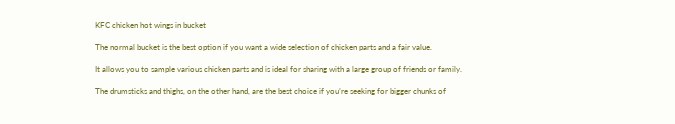KFC chicken hot wings in bucket

The normal bucket is the best option if you want a wide selection of chicken parts and a fair value.

It allows you to sample various chicken parts and is ideal for sharing with a large group of friends or family.

The drumsticks and thighs, on the other hand, are the best choice if you’re seeking for bigger chunks of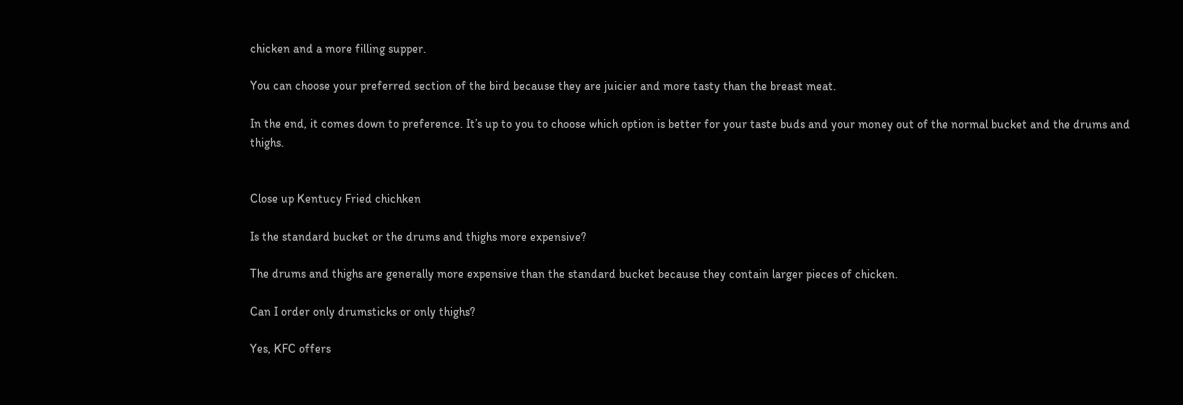chicken and a more filling supper.

You can choose your preferred section of the bird because they are juicier and more tasty than the breast meat.

In the end, it comes down to preference. It’s up to you to choose which option is better for your taste buds and your money out of the normal bucket and the drums and thighs.


Close up Kentucy Fried chichken

Is the standard bucket or the drums and thighs more expensive?

The drums and thighs are generally more expensive than the standard bucket because they contain larger pieces of chicken.

Can I order only drumsticks or only thighs?

Yes, KFC offers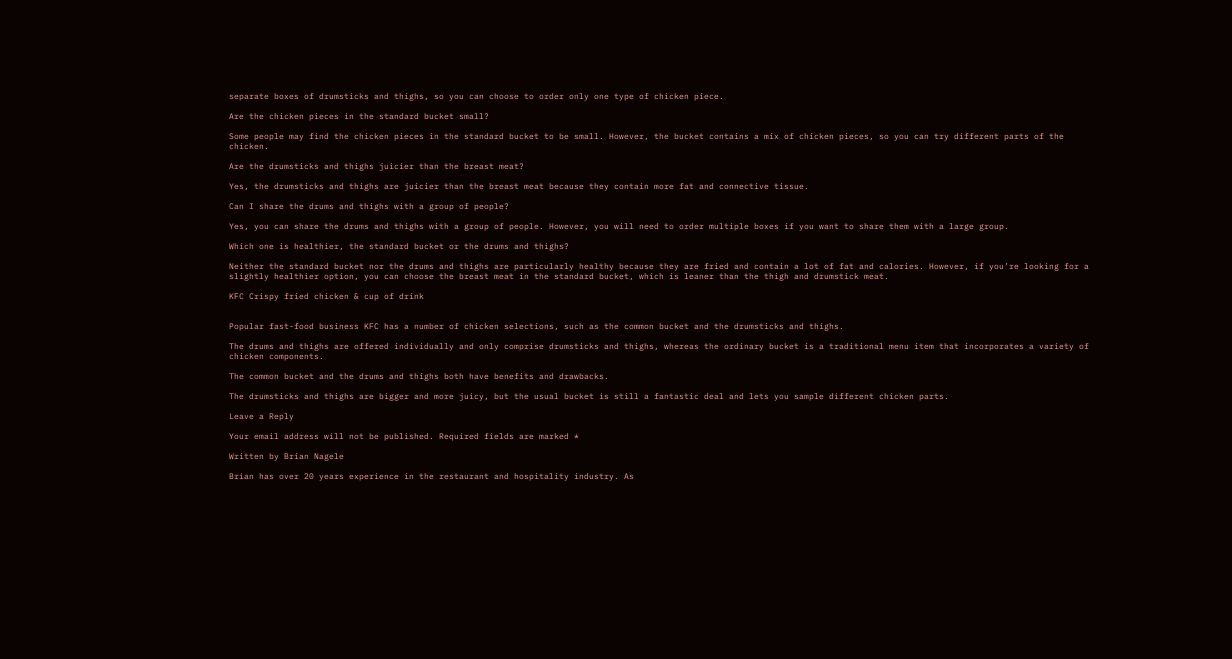separate boxes of drumsticks and thighs, so you can choose to order only one type of chicken piece.

Are the chicken pieces in the standard bucket small?

Some people may find the chicken pieces in the standard bucket to be small. However, the bucket contains a mix of chicken pieces, so you can try different parts of the chicken.

Are the drumsticks and thighs juicier than the breast meat?

Yes, the drumsticks and thighs are juicier than the breast meat because they contain more fat and connective tissue.

Can I share the drums and thighs with a group of people?

Yes, you can share the drums and thighs with a group of people. However, you will need to order multiple boxes if you want to share them with a large group.

Which one is healthier, the standard bucket or the drums and thighs?

Neither the standard bucket nor the drums and thighs are particularly healthy because they are fried and contain a lot of fat and calories. However, if you’re looking for a slightly healthier option, you can choose the breast meat in the standard bucket, which is leaner than the thigh and drumstick meat.

KFC Crispy fried chicken & cup of drink


Popular fast-food business KFC has a number of chicken selections, such as the common bucket and the drumsticks and thighs.

The drums and thighs are offered individually and only comprise drumsticks and thighs, whereas the ordinary bucket is a traditional menu item that incorporates a variety of chicken components.

The common bucket and the drums and thighs both have benefits and drawbacks.

The drumsticks and thighs are bigger and more juicy, but the usual bucket is still a fantastic deal and lets you sample different chicken parts.

Leave a Reply

Your email address will not be published. Required fields are marked *

Written by Brian Nagele

Brian has over 20 years experience in the restaurant and hospitality industry. As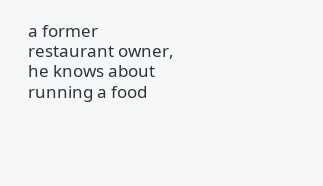a former restaurant owner, he knows about running a food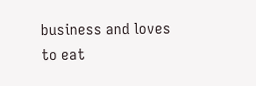business and loves to eat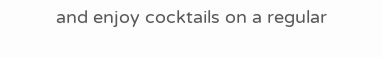and enjoy cocktails on a regular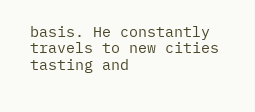basis. He constantly travels to new cities tasting and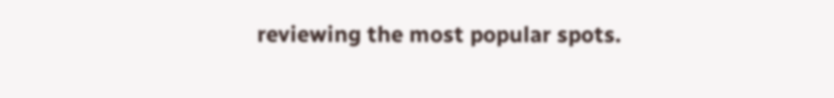reviewing the most popular spots.